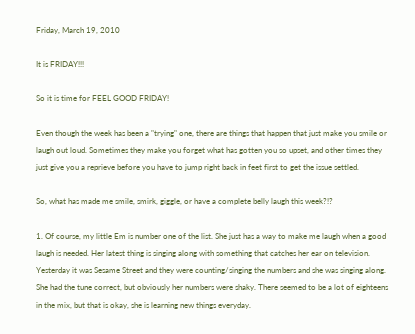Friday, March 19, 2010

It is FRIDAY!!!

So it is time for FEEL GOOD FRIDAY!

Even though the week has been a "trying" one, there are things that happen that just make you smile or laugh out loud. Sometimes they make you forget what has gotten you so upset, and other times they just give you a reprieve before you have to jump right back in feet first to get the issue settled.

So, what has made me smile, smirk, giggle, or have a complete belly laugh this week?!?

1. Of course, my little Em is number one of the list. She just has a way to make me laugh when a good laugh is needed. Her latest thing is singing along with something that catches her ear on television. Yesterday it was Sesame Street and they were counting/singing the numbers and she was singing along. She had the tune correct, but obviously her numbers were shaky. There seemed to be a lot of eighteens in the mix, but that is okay, she is learning new things everyday.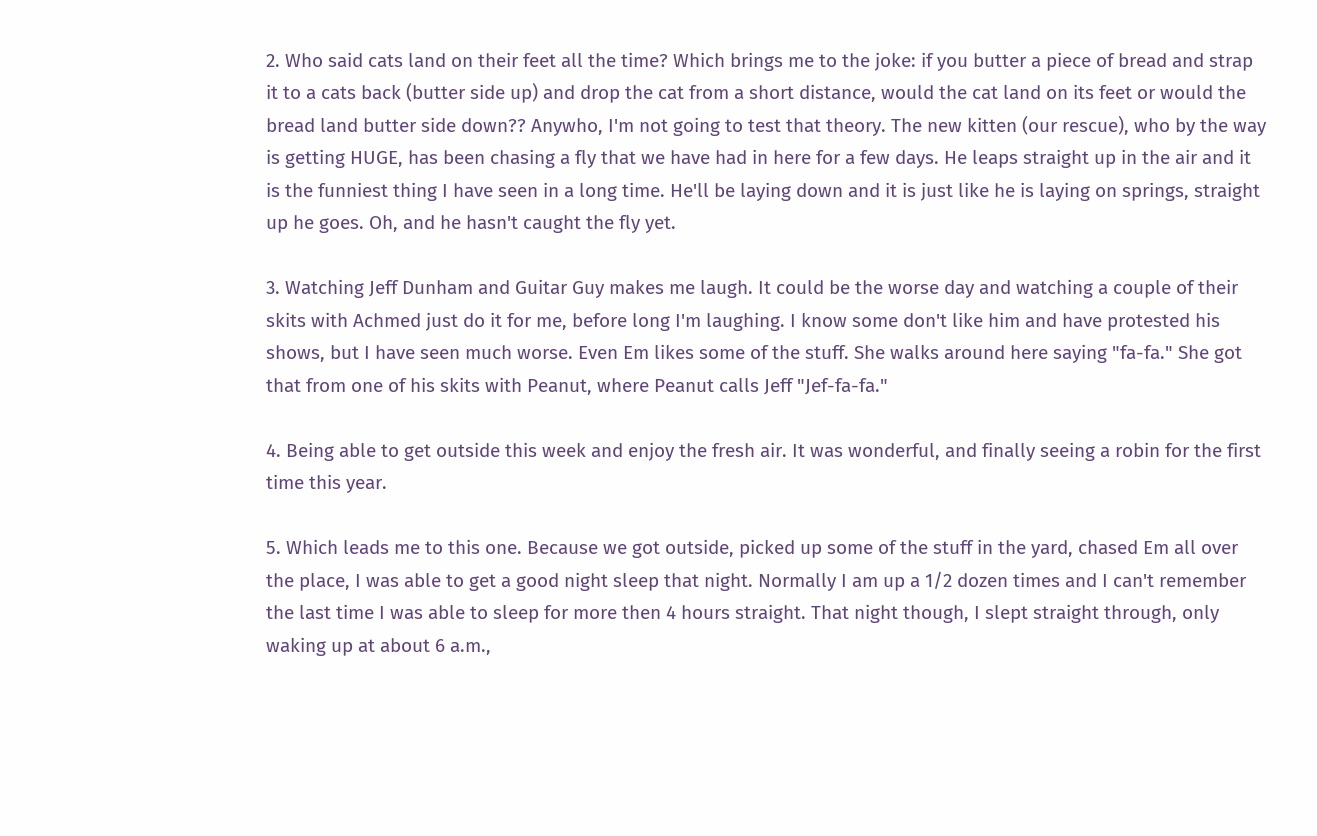2. Who said cats land on their feet all the time? Which brings me to the joke: if you butter a piece of bread and strap it to a cats back (butter side up) and drop the cat from a short distance, would the cat land on its feet or would the bread land butter side down?? Anywho, I'm not going to test that theory. The new kitten (our rescue), who by the way is getting HUGE, has been chasing a fly that we have had in here for a few days. He leaps straight up in the air and it is the funniest thing I have seen in a long time. He'll be laying down and it is just like he is laying on springs, straight up he goes. Oh, and he hasn't caught the fly yet.

3. Watching Jeff Dunham and Guitar Guy makes me laugh. It could be the worse day and watching a couple of their skits with Achmed just do it for me, before long I'm laughing. I know some don't like him and have protested his shows, but I have seen much worse. Even Em likes some of the stuff. She walks around here saying "fa-fa." She got that from one of his skits with Peanut, where Peanut calls Jeff "Jef-fa-fa."

4. Being able to get outside this week and enjoy the fresh air. It was wonderful, and finally seeing a robin for the first time this year.

5. Which leads me to this one. Because we got outside, picked up some of the stuff in the yard, chased Em all over the place, I was able to get a good night sleep that night. Normally I am up a 1/2 dozen times and I can't remember the last time I was able to sleep for more then 4 hours straight. That night though, I slept straight through, only waking up at about 6 a.m.,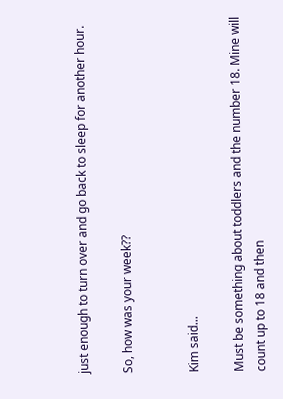just enough to turn over and go back to sleep for another hour.

So, how was your week??


Kim said...

Must be something about toddlers and the number 18. Mine will count up to 18 and then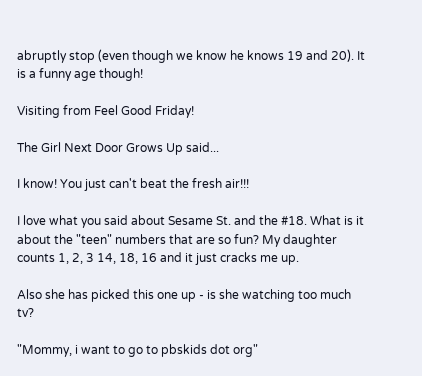abruptly stop (even though we know he knows 19 and 20). It is a funny age though!

Visiting from Feel Good Friday!

The Girl Next Door Grows Up said...

I know! You just can't beat the fresh air!!!

I love what you said about Sesame St. and the #18. What is it about the "teen" numbers that are so fun? My daughter counts 1, 2, 3 14, 18, 16 and it just cracks me up.

Also she has picked this one up - is she watching too much tv?

"Mommy, i want to go to pbskids dot org"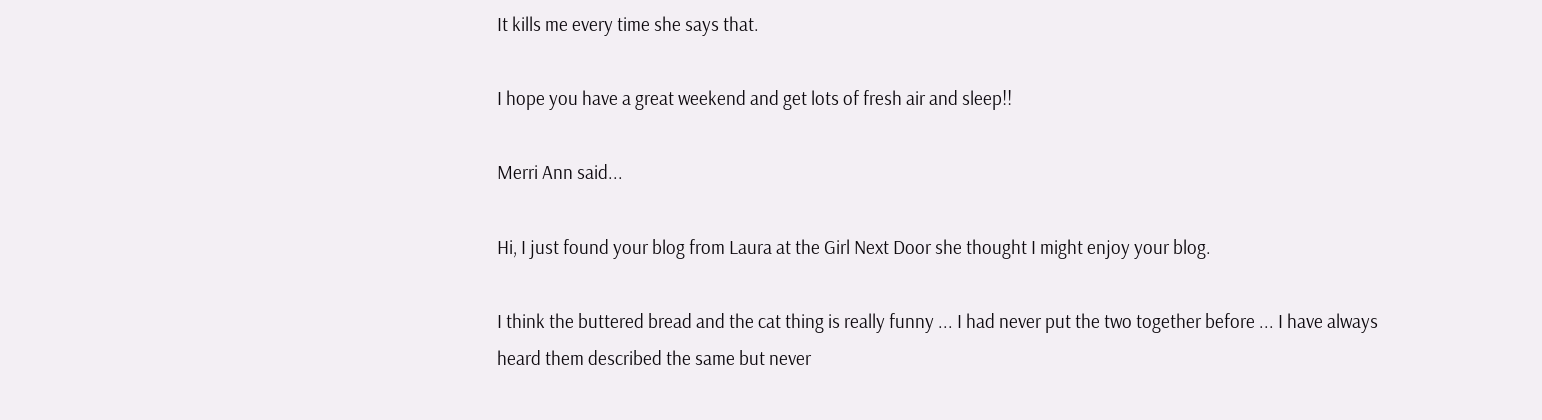It kills me every time she says that.

I hope you have a great weekend and get lots of fresh air and sleep!!

Merri Ann said...

Hi, I just found your blog from Laura at the Girl Next Door she thought I might enjoy your blog.

I think the buttered bread and the cat thing is really funny ... I had never put the two together before ... I have always heard them described the same but never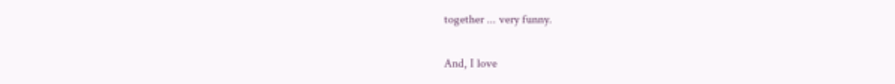together ... very funny.

And, I love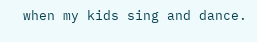when my kids sing and dance.